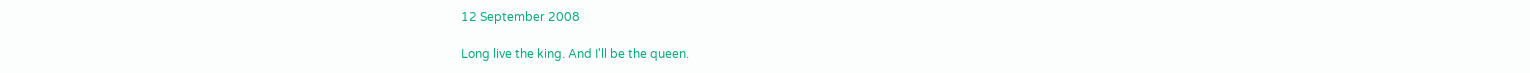12 September 2008

Long live the king. And I'll be the queen.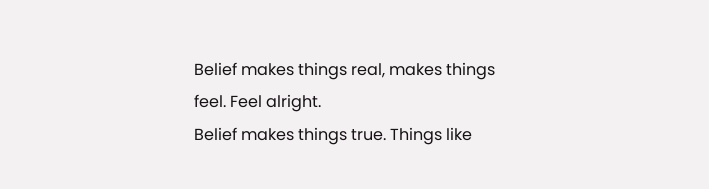Belief makes things real, makes things feel. Feel alright.
Belief makes things true. Things like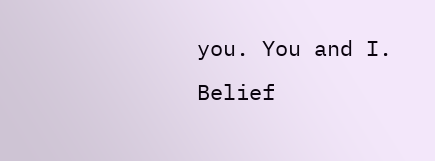you. You and I.
Belief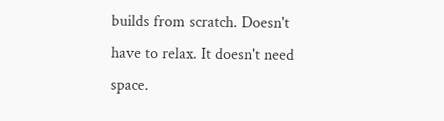builds from scratch. Doesn't have to relax. It doesn't need space.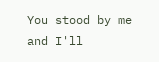You stood by me and I'll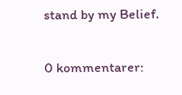stand by my Belief.

0 kommentarer: